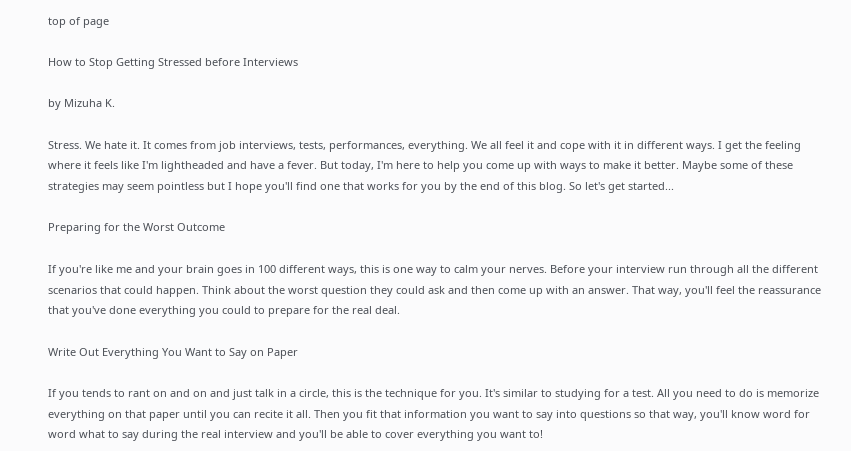top of page

How to Stop Getting Stressed before Interviews

by Mizuha K.

Stress. We hate it. It comes from job interviews, tests, performances, everything. We all feel it and cope with it in different ways. I get the feeling where it feels like I'm lightheaded and have a fever. But today, I'm here to help you come up with ways to make it better. Maybe some of these strategies may seem pointless but I hope you'll find one that works for you by the end of this blog. So let's get started...

Preparing for the Worst Outcome

If you're like me and your brain goes in 100 different ways, this is one way to calm your nerves. Before your interview run through all the different scenarios that could happen. Think about the worst question they could ask and then come up with an answer. That way, you'll feel the reassurance that you've done everything you could to prepare for the real deal.

Write Out Everything You Want to Say on Paper

If you tends to rant on and on and just talk in a circle, this is the technique for you. It's similar to studying for a test. All you need to do is memorize everything on that paper until you can recite it all. Then you fit that information you want to say into questions so that way, you'll know word for word what to say during the real interview and you'll be able to cover everything you want to!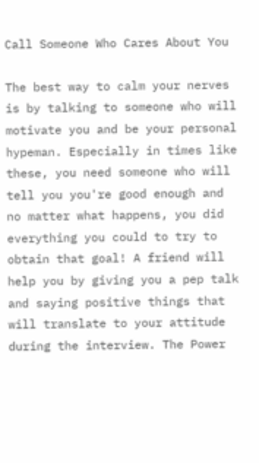Call Someone Who Cares About You

The best way to calm your nerves is by talking to someone who will motivate you and be your personal hypeman. Especially in times like these, you need someone who will tell you you're good enough and no matter what happens, you did everything you could to try to obtain that goal! A friend will help you by giving you a pep talk and saying positive things that will translate to your attitude during the interview. The Power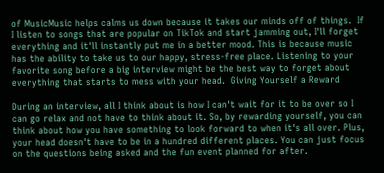of MusicMusic helps calms us down because it takes our minds off of things.  If I listen to songs that are popular on TikTok and start jamming out, I'll forget everything and it'll instantly put me in a better mood. This is because music has the ability to take us to our happy, stress-free place. Listening to your favorite song before a big interview might be the best way to forget about everything that starts to mess with your head.  Giving Yourself a Reward

During an interview, all I think about is how I can't wait for it to be over so I can go relax and not have to think about it. So, by rewarding yourself, you can think about how you have something to look forward to when it's all over. Plus, your head doesn't have to be in a hundred different places. You can just focus on the questions being asked and the fun event planned for after.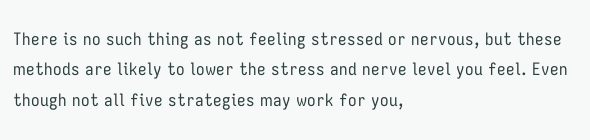There is no such thing as not feeling stressed or nervous, but these methods are likely to lower the stress and nerve level you feel. Even though not all five strategies may work for you,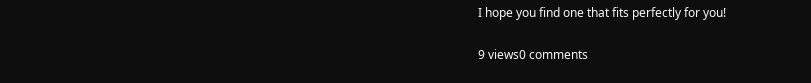I hope you find one that fits perfectly for you!

9 views0 comments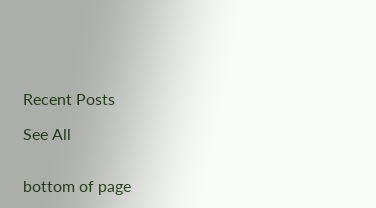Recent Posts

See All


bottom of page